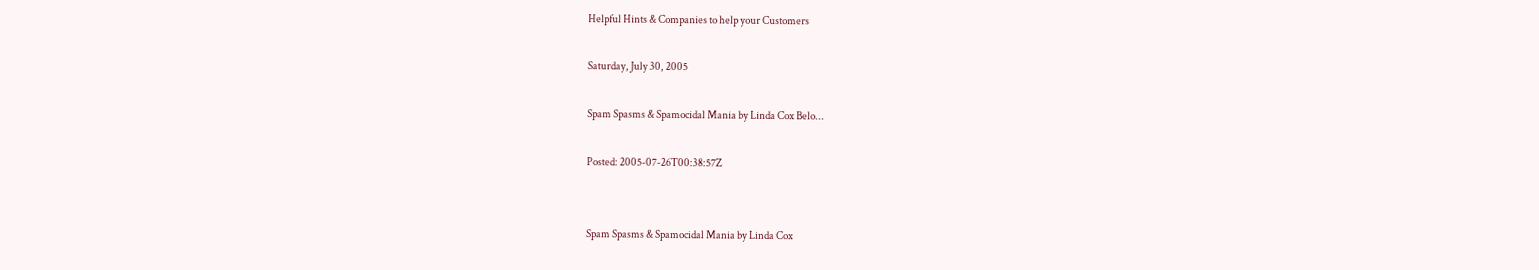Helpful Hints & Companies to help your Customers

Saturday, July 30, 2005

Spam Spasms & Spamocidal Mania by Linda Cox Belo...

Posted: 2005-07-26T00:38:57Z


Spam Spasms & Spamocidal Mania by Linda Cox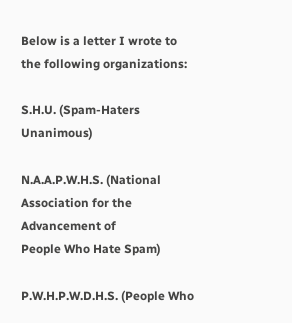Below is a letter I wrote to the following organizations:

S.H.U. (Spam-Haters Unanimous)

N.A.A.P.W.H.S. (National Association for the Advancement of
People Who Hate Spam)

P.W.H.P.W.D.H.S. (People Who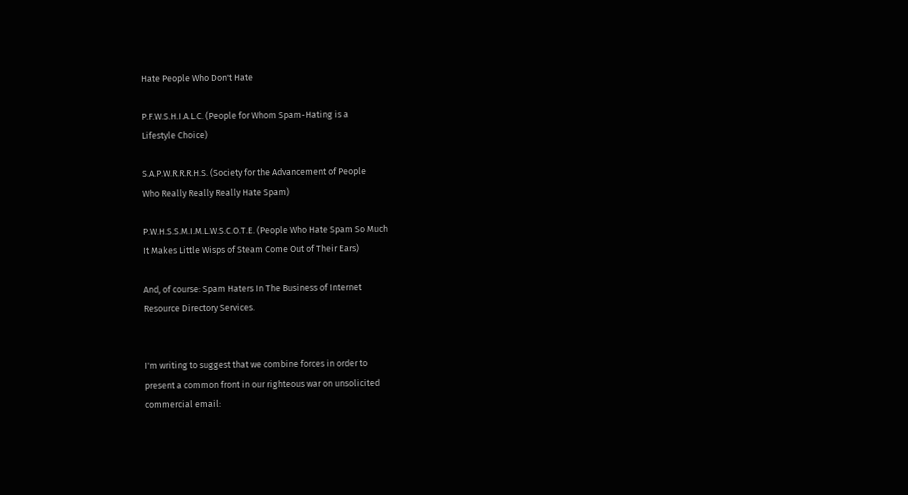Hate People Who Don't Hate

P.F.W.S.H.I.A.L.C. (People for Whom Spam-Hating is a
Lifestyle Choice)

S.A.P.W.R.R.R.H.S. (Society for the Advancement of People
Who Really Really Really Hate Spam)

P.W.H.S.S.M.I.M.L.W.S.C.O.T.E. (People Who Hate Spam So Much
It Makes Little Wisps of Steam Come Out of Their Ears)

And, of course: Spam Haters In The Business of Internet
Resource Directory Services.


I'm writing to suggest that we combine forces in order to
present a common front in our righteous war on unsolicited
commercial email: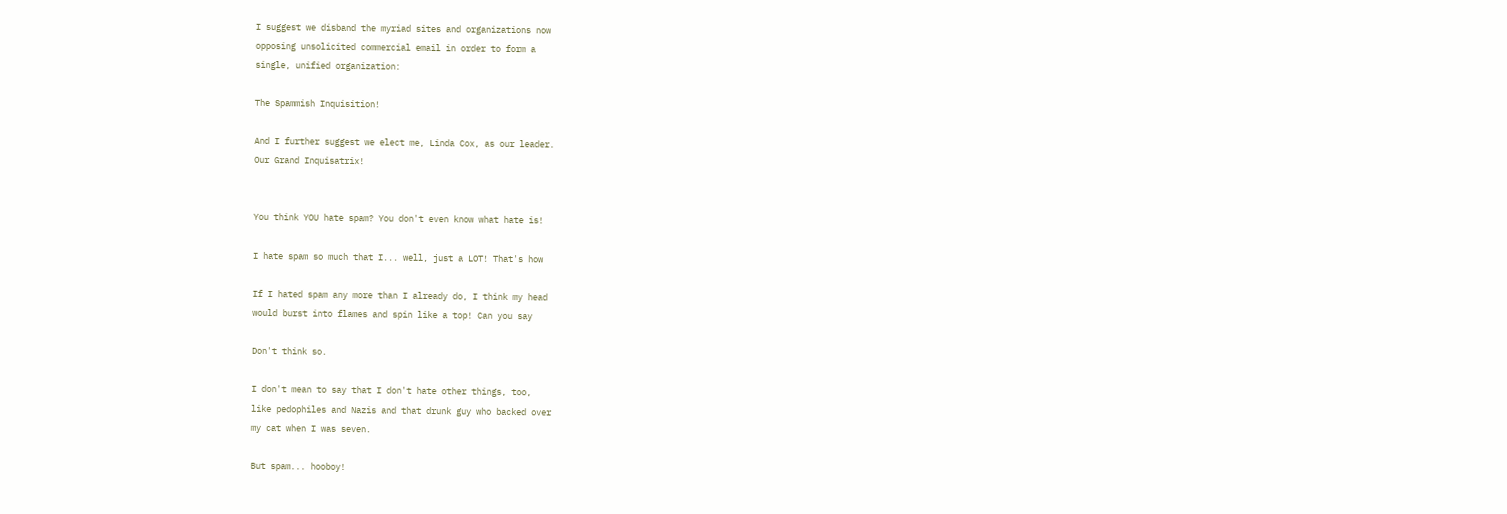I suggest we disband the myriad sites and organizations now
opposing unsolicited commercial email in order to form a
single, unified organization:

The Spammish Inquisition!

And I further suggest we elect me, Linda Cox, as our leader.
Our Grand Inquisatrix!


You think YOU hate spam? You don't even know what hate is!

I hate spam so much that I... well, just a LOT! That's how

If I hated spam any more than I already do, I think my head
would burst into flames and spin like a top! Can you say

Don't think so.

I don't mean to say that I don't hate other things, too,
like pedophiles and Nazis and that drunk guy who backed over
my cat when I was seven.

But spam... hooboy!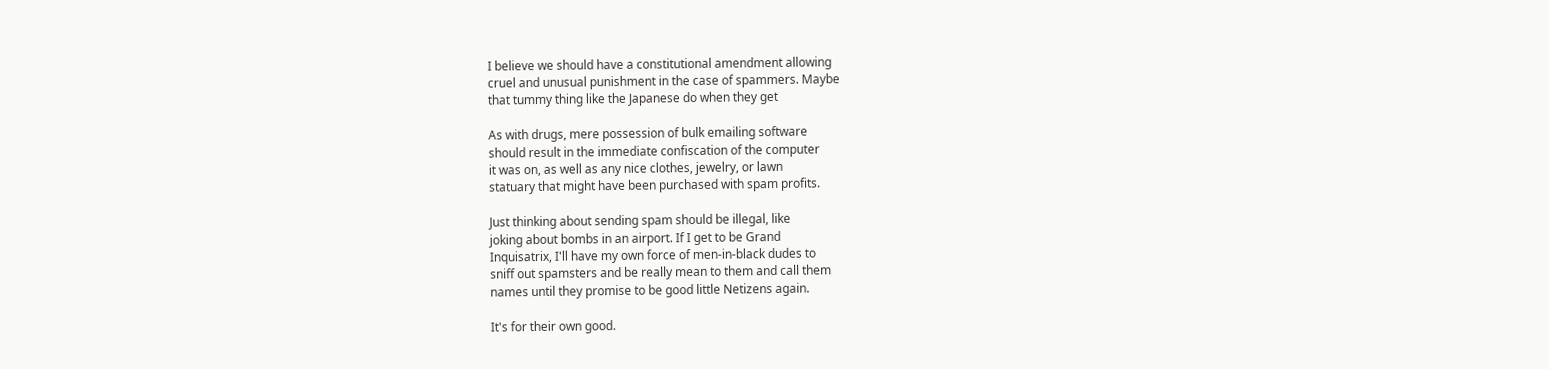I believe we should have a constitutional amendment allowing
cruel and unusual punishment in the case of spammers. Maybe
that tummy thing like the Japanese do when they get

As with drugs, mere possession of bulk emailing software
should result in the immediate confiscation of the computer
it was on, as well as any nice clothes, jewelry, or lawn
statuary that might have been purchased with spam profits.

Just thinking about sending spam should be illegal, like
joking about bombs in an airport. If I get to be Grand
Inquisatrix, I'll have my own force of men-in-black dudes to
sniff out spamsters and be really mean to them and call them
names until they promise to be good little Netizens again.

It's for their own good.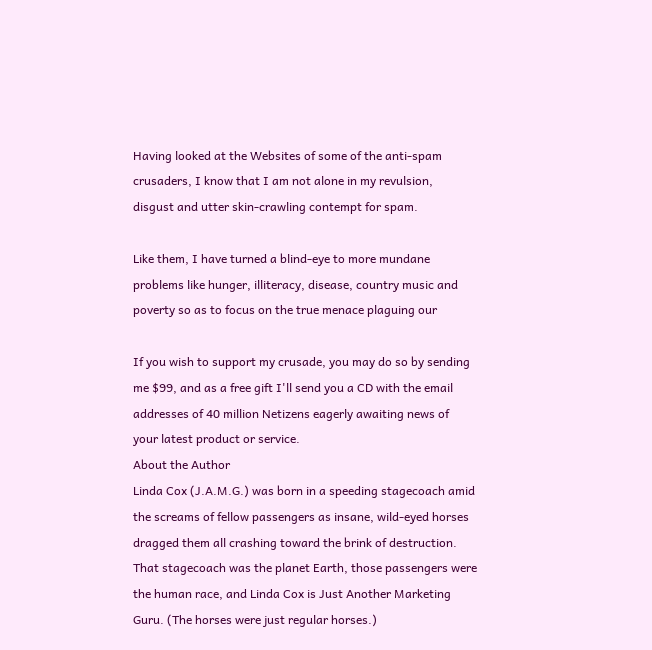Having looked at the Websites of some of the anti-spam
crusaders, I know that I am not alone in my revulsion,
disgust and utter skin-crawling contempt for spam.

Like them, I have turned a blind-eye to more mundane
problems like hunger, illiteracy, disease, country music and
poverty so as to focus on the true menace plaguing our

If you wish to support my crusade, you may do so by sending
me $99, and as a free gift I'll send you a CD with the email
addresses of 40 million Netizens eagerly awaiting news of
your latest product or service.
About the Author
Linda Cox (J.A.M.G.) was born in a speeding stagecoach amid
the screams of fellow passengers as insane, wild-eyed horses
dragged them all crashing toward the brink of destruction.
That stagecoach was the planet Earth, those passengers were
the human race, and Linda Cox is Just Another Marketing
Guru. (The horses were just regular horses.)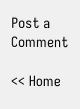Post a Comment

<< Home